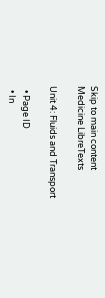Skip to main content
Medicine LibreTexts

Unit 4: Fluids and Transport

  • Page ID
  • In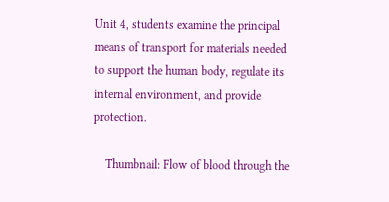Unit 4, students examine the principal means of transport for materials needed to support the human body, regulate its internal environment, and provide protection.

    Thumbnail: Flow of blood through the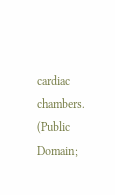cardiac chambers. (Public Domain;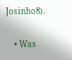Josinho8).

    • Was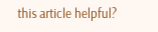this article helpful?